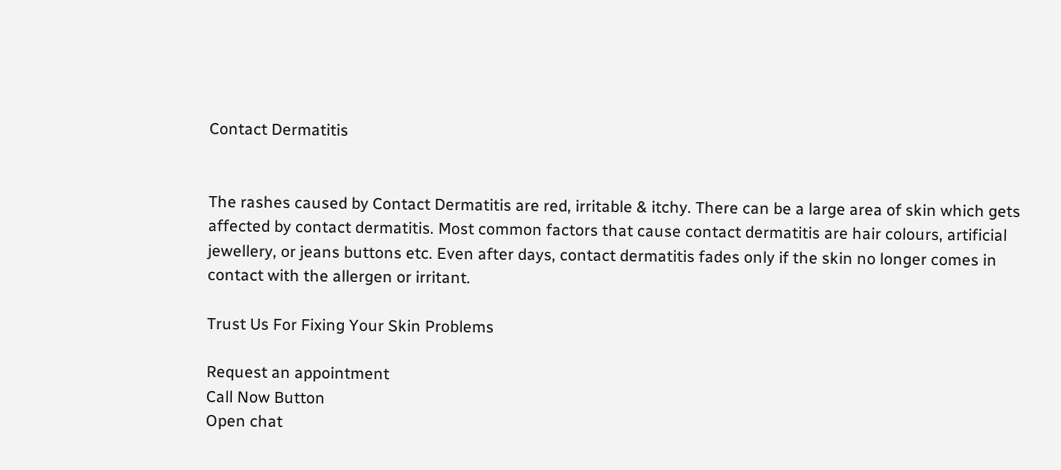Contact Dermatitis


The rashes caused by Contact Dermatitis are red, irritable & itchy. There can be a large area of skin which gets affected by contact dermatitis. Most common factors that cause contact dermatitis are hair colours, artificial jewellery, or jeans buttons etc. Even after days, contact dermatitis fades only if the skin no longer comes in contact with the allergen or irritant.

Trust Us For Fixing Your Skin Problems

Request an appointment
Call Now Button
Open chat